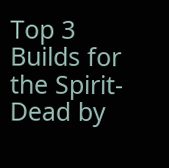Top 3 Builds for the Spirit- Dead by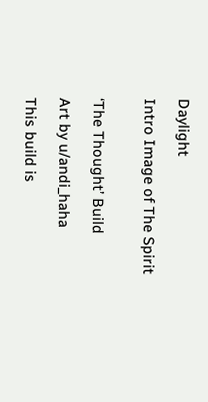Daylight

Intro Image of The Spirit


‘The Thought’ Build

Art by u/andi_haha

This build is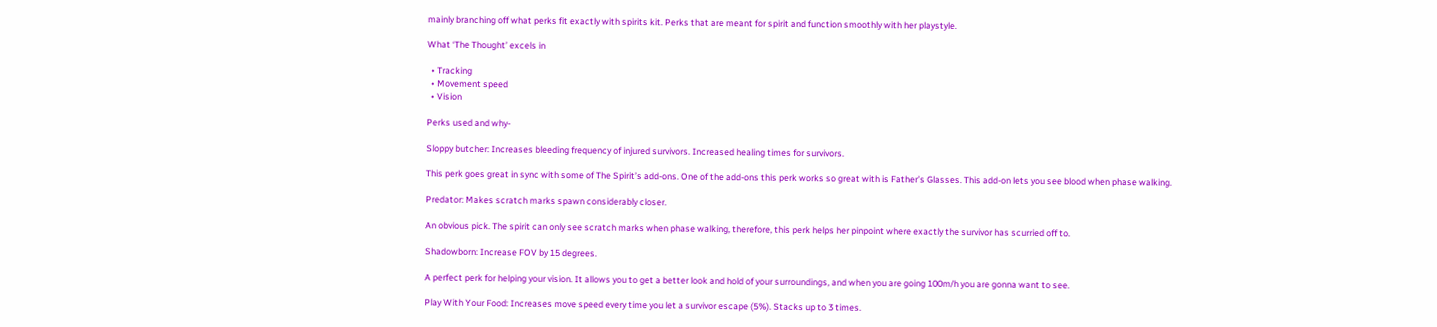mainly branching off what perks fit exactly with spirits kit. Perks that are meant for spirit and function smoothly with her playstyle.

What ‘The Thought’ excels in

  • Tracking
  • Movement speed
  • Vision

Perks used and why-

Sloppy butcher: Increases bleeding frequency of injured survivors. Increased healing times for survivors.

This perk goes great in sync with some of The Spirit’s add-ons. One of the add-ons this perk works so great with is Father’s Glasses. This add-on lets you see blood when phase walking.

Predator: Makes scratch marks spawn considerably closer.

An obvious pick. The spirit can only see scratch marks when phase walking, therefore, this perk helps her pinpoint where exactly the survivor has scurried off to.

Shadowborn: Increase FOV by 15 degrees.

A perfect perk for helping your vision. It allows you to get a better look and hold of your surroundings, and when you are going 100m/h you are gonna want to see.

Play With Your Food: Increases move speed every time you let a survivor escape (5%). Stacks up to 3 times.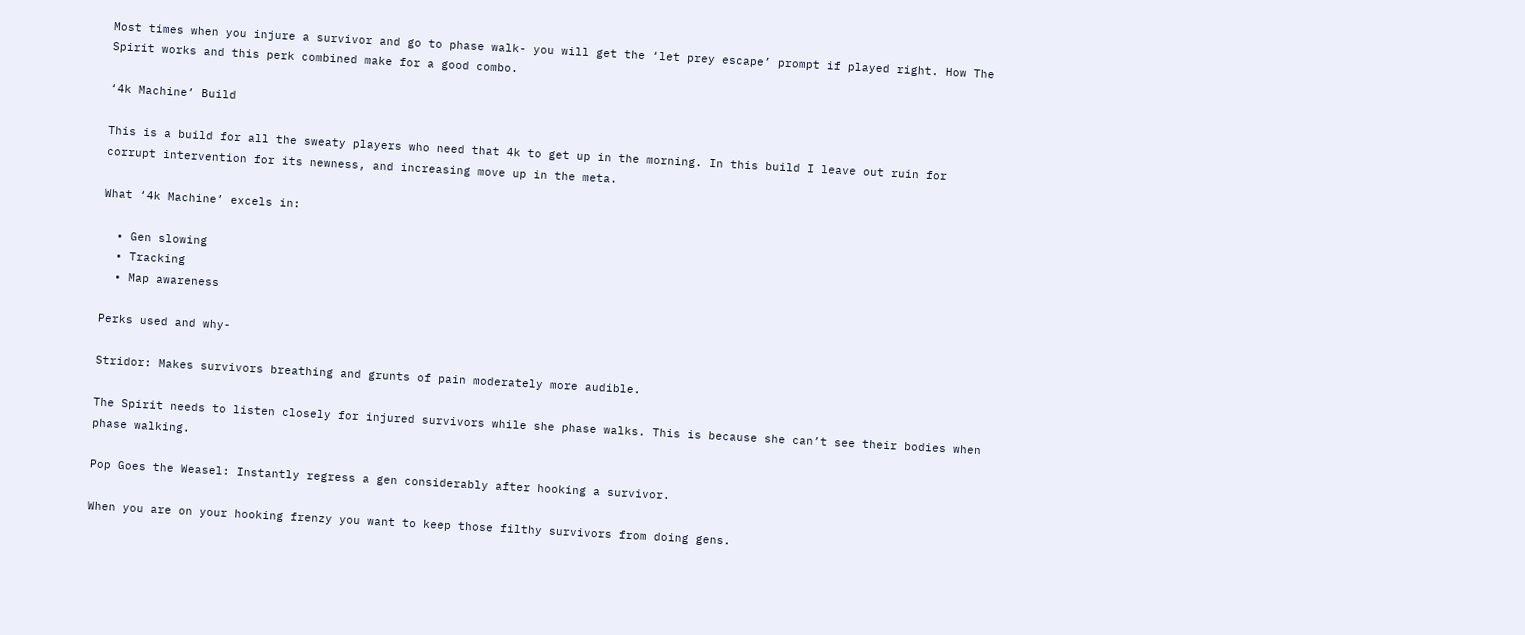Most times when you injure a survivor and go to phase walk- you will get the ‘let prey escape’ prompt if played right. How The Spirit works and this perk combined make for a good combo.

‘4k Machine’ Build

This is a build for all the sweaty players who need that 4k to get up in the morning. In this build I leave out ruin for corrupt intervention for its newness, and increasing move up in the meta.

What ‘4k Machine’ excels in:

  • Gen slowing
  • Tracking
  • Map awareness

Perks used and why-

Stridor: Makes survivors breathing and grunts of pain moderately more audible.

The Spirit needs to listen closely for injured survivors while she phase walks. This is because she can’t see their bodies when phase walking.

Pop Goes the Weasel: Instantly regress a gen considerably after hooking a survivor.

When you are on your hooking frenzy you want to keep those filthy survivors from doing gens.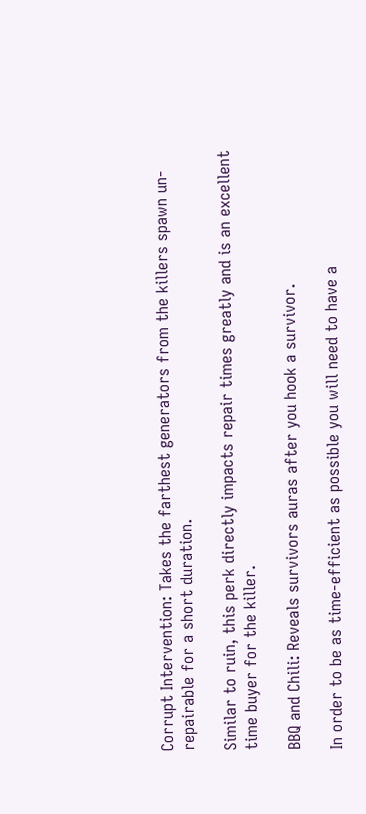Corrupt Intervention: Takes the farthest generators from the killers spawn un-repairable for a short duration.

Similar to ruin, this perk directly impacts repair times greatly and is an excellent time buyer for the killer.

BBQ and Chili: Reveals survivors auras after you hook a survivor.

In order to be as time-efficient as possible you will need to have a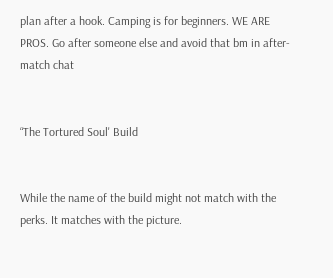plan after a hook. Camping is for beginners. WE ARE PROS. Go after someone else and avoid that bm in after-match chat


“The Tortured Soul' Build


While the name of the build might not match with the perks. It matches with the picture.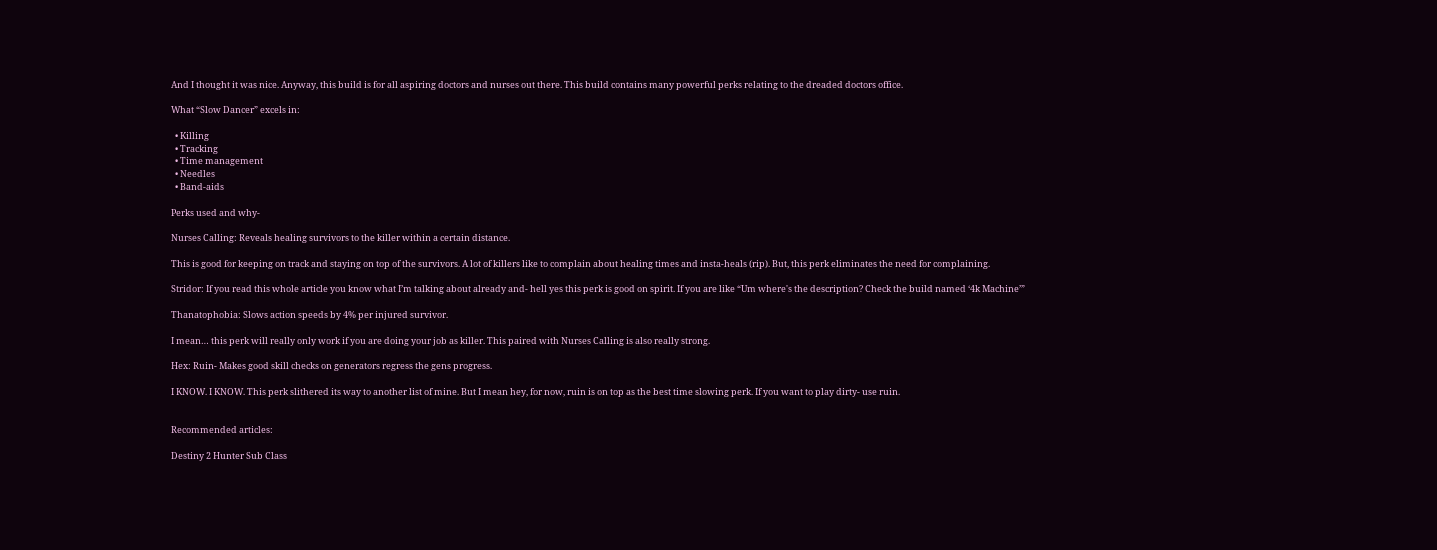And I thought it was nice. Anyway, this build is for all aspiring doctors and nurses out there. This build contains many powerful perks relating to the dreaded doctors office.

What “Slow Dancer” excels in:

  • Killing
  • Tracking
  • Time management
  • Needles
  • Band-aids

Perks used and why-

Nurses Calling: Reveals healing survivors to the killer within a certain distance.

This is good for keeping on track and staying on top of the survivors. A lot of killers like to complain about healing times and insta-heals (rip). But, this perk eliminates the need for complaining.

Stridor: If you read this whole article you know what I’m talking about already and- hell yes this perk is good on spirit. If you are like “Um where's the description? Check the build named ‘4k Machine’”

Thanatophobia: Slows action speeds by 4% per injured survivor.

I mean… this perk will really only work if you are doing your job as killer. This paired with Nurses Calling is also really strong.

Hex: Ruin- Makes good skill checks on generators regress the gens progress.

I KNOW. I KNOW. This perk slithered its way to another list of mine. But I mean hey, for now, ruin is on top as the best time slowing perk. If you want to play dirty- use ruin.


Recommended articles:

Destiny 2 Hunter Sub Class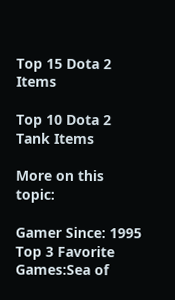Top 15 Dota 2 Items

Top 10 Dota 2 Tank Items

More on this topic:

Gamer Since: 1995
Top 3 Favorite Games:Sea of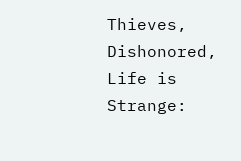Thieves, Dishonored, Life is Strange: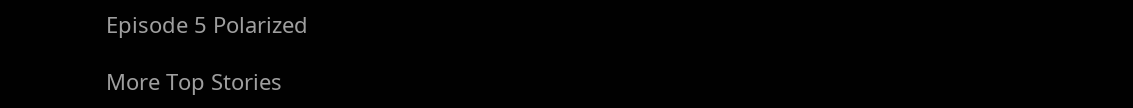Episode 5 Polarized

More Top Stories